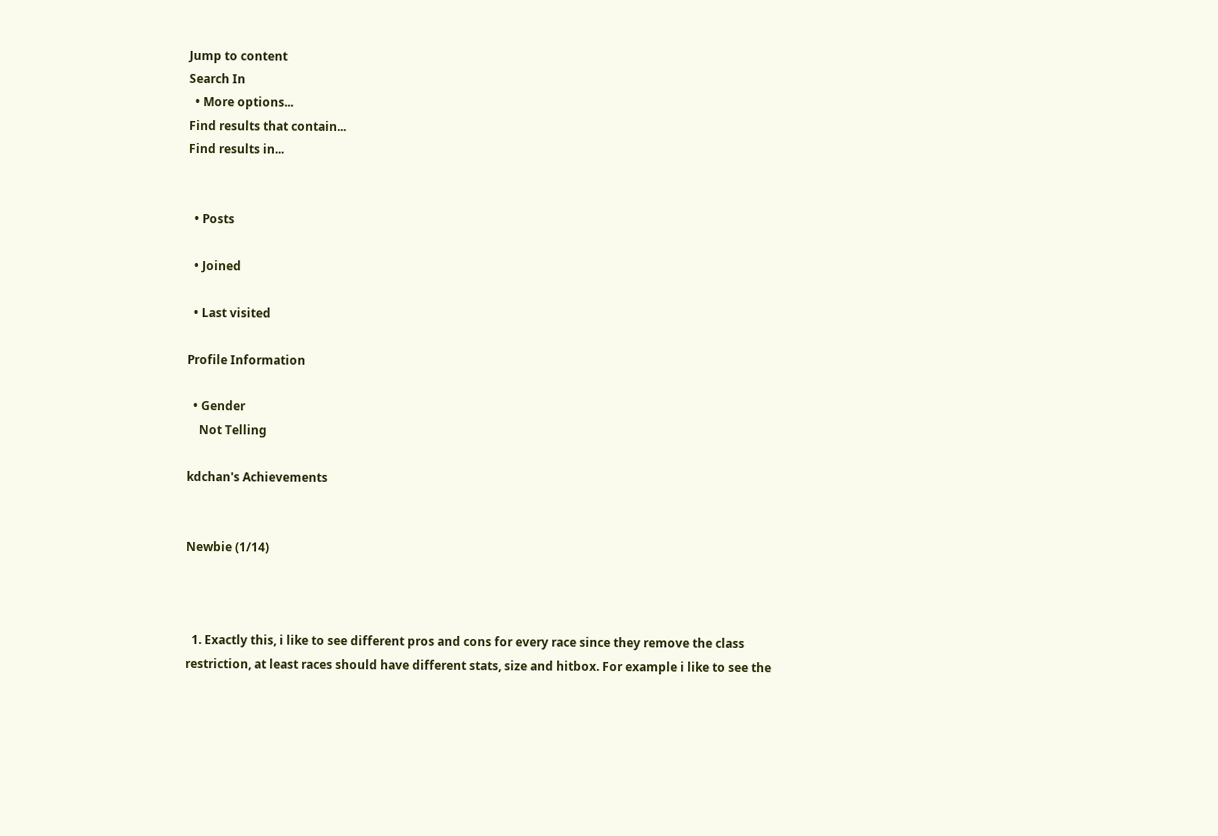Jump to content
Search In
  • More options...
Find results that contain...
Find results in...


  • Posts

  • Joined

  • Last visited

Profile Information

  • Gender
    Not Telling

kdchan's Achievements


Newbie (1/14)



  1. Exactly this, i like to see different pros and cons for every race since they remove the class restriction, at least races should have different stats, size and hitbox. For example i like to see the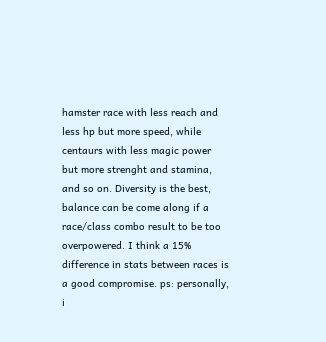hamster race with less reach and less hp but more speed, while centaurs with less magic power but more strenght and stamina, and so on. Diversity is the best, balance can be come along if a race/class combo result to be too overpowered. I think a 15% difference in stats between races is a good compromise. ps: personally, i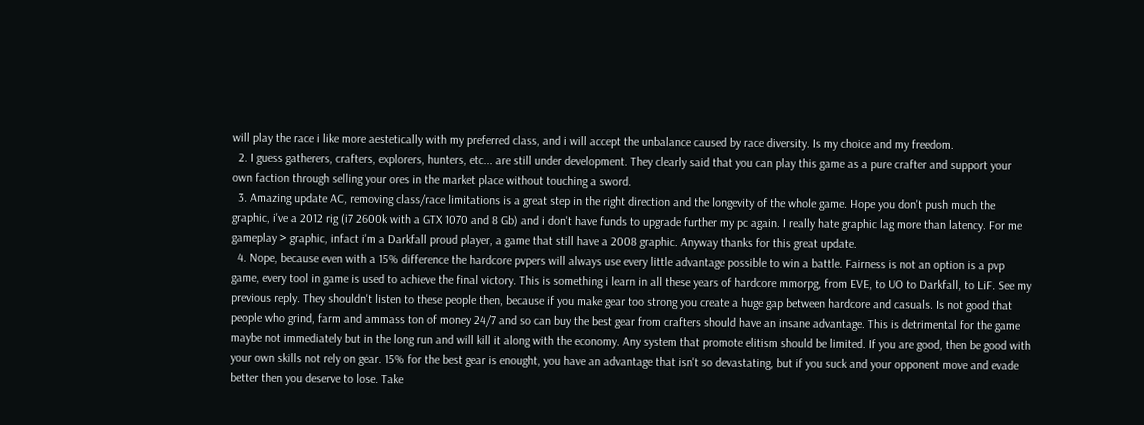will play the race i like more aestetically with my preferred class, and i will accept the unbalance caused by race diversity. Is my choice and my freedom.
  2. I guess gatherers, crafters, explorers, hunters, etc... are still under development. They clearly said that you can play this game as a pure crafter and support your own faction through selling your ores in the market place without touching a sword.
  3. Amazing update AC, removing class/race limitations is a great step in the right direction and the longevity of the whole game. Hope you don't push much the graphic, i've a 2012 rig (i7 2600k with a GTX 1070 and 8 Gb) and i don't have funds to upgrade further my pc again. I really hate graphic lag more than latency. For me gameplay > graphic, infact i'm a Darkfall proud player, a game that still have a 2008 graphic. Anyway thanks for this great update.
  4. Nope, because even with a 15% difference the hardcore pvpers will always use every little advantage possible to win a battle. Fairness is not an option is a pvp game, every tool in game is used to achieve the final victory. This is something i learn in all these years of hardcore mmorpg, from EVE, to UO to Darkfall, to LiF. See my previous reply. They shouldn't listen to these people then, because if you make gear too strong you create a huge gap between hardcore and casuals. Is not good that people who grind, farm and ammass ton of money 24/7 and so can buy the best gear from crafters should have an insane advantage. This is detrimental for the game maybe not immediately but in the long run and will kill it along with the economy. Any system that promote elitism should be limited. If you are good, then be good with your own skills not rely on gear. 15% for the best gear is enought, you have an advantage that isn't so devastating, but if you suck and your opponent move and evade better then you deserve to lose. Take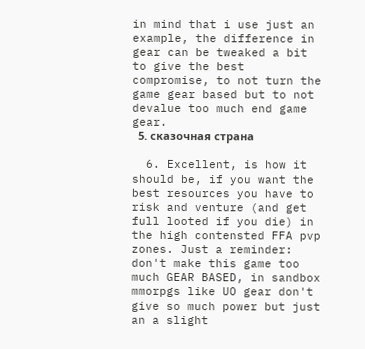in mind that i use just an example, the difference in gear can be tweaked a bit to give the best compromise, to not turn the game gear based but to not devalue too much end game gear.
  5. сказочная страна

  6. Excellent, is how it should be, if you want the best resources you have to risk and venture (and get full looted if you die) in the high contensted FFA pvp zones. Just a reminder: don't make this game too much GEAR BASED, in sandbox mmorpgs like UO gear don't give so much power but just an a slight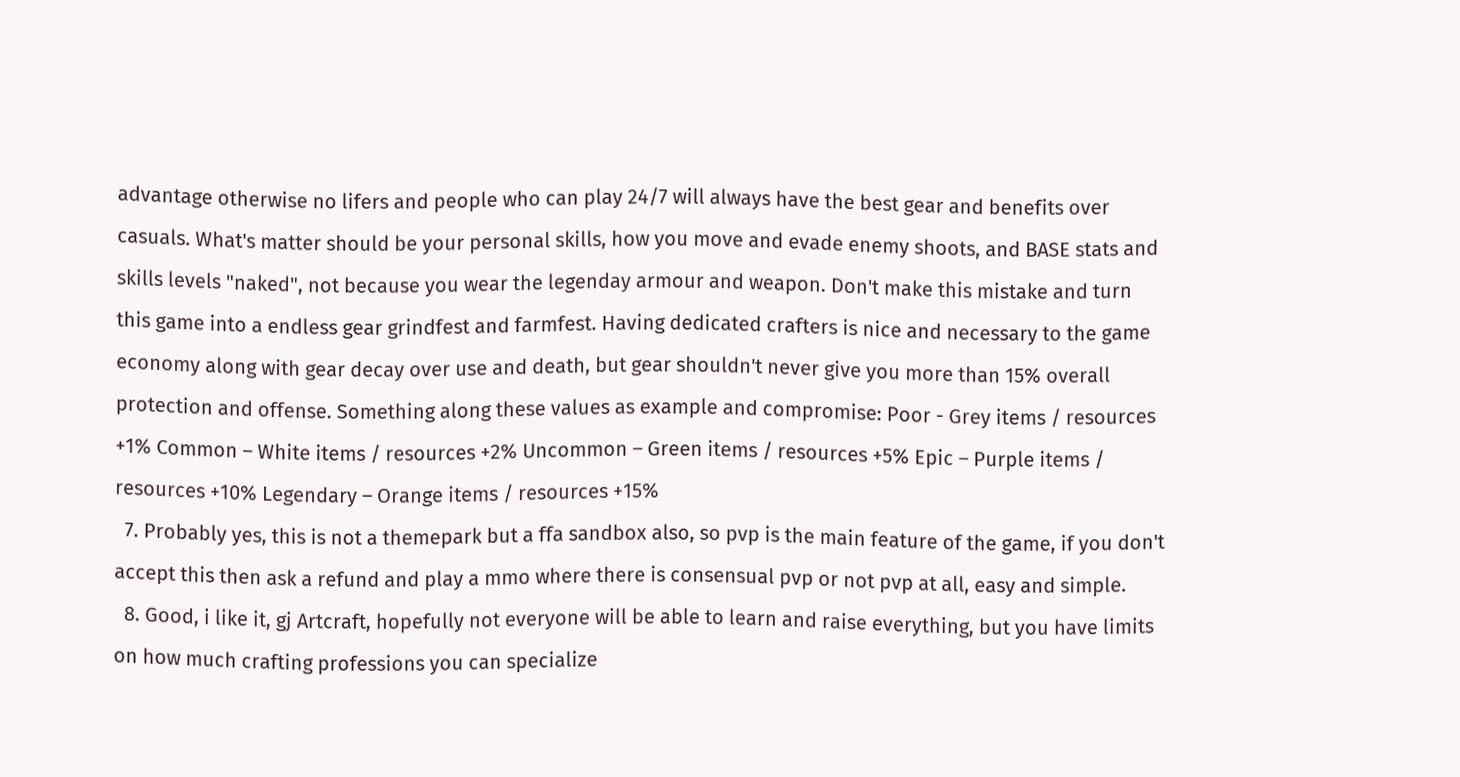advantage otherwise no lifers and people who can play 24/7 will always have the best gear and benefits over casuals. What's matter should be your personal skills, how you move and evade enemy shoots, and BASE stats and skills levels "naked", not because you wear the legenday armour and weapon. Don't make this mistake and turn this game into a endless gear grindfest and farmfest. Having dedicated crafters is nice and necessary to the game economy along with gear decay over use and death, but gear shouldn't never give you more than 15% overall protection and offense. Something along these values as example and compromise: Poor - Grey items / resources +1% Common – White items / resources +2% Uncommon – Green items / resources +5% Epic – Purple items / resources +10% Legendary – Orange items / resources +15%
  7. Probably yes, this is not a themepark but a ffa sandbox also, so pvp is the main feature of the game, if you don't accept this then ask a refund and play a mmo where there is consensual pvp or not pvp at all, easy and simple.
  8. Good, i like it, gj Artcraft, hopefully not everyone will be able to learn and raise everything, but you have limits on how much crafting professions you can specialize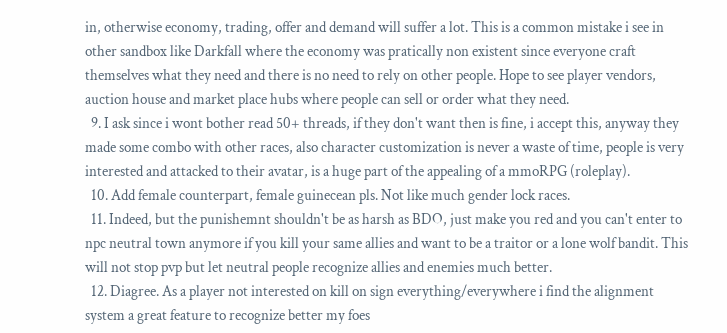in, otherwise economy, trading, offer and demand will suffer a lot. This is a common mistake i see in other sandbox like Darkfall where the economy was pratically non existent since everyone craft themselves what they need and there is no need to rely on other people. Hope to see player vendors, auction house and market place hubs where people can sell or order what they need.
  9. I ask since i wont bother read 50+ threads, if they don't want then is fine, i accept this, anyway they made some combo with other races, also character customization is never a waste of time, people is very interested and attacked to their avatar, is a huge part of the appealing of a mmoRPG (roleplay).
  10. Add female counterpart, female guinecean pls. Not like much gender lock races.
  11. Indeed, but the punishemnt shouldn't be as harsh as BDO, just make you red and you can't enter to npc neutral town anymore if you kill your same allies and want to be a traitor or a lone wolf bandit. This will not stop pvp but let neutral people recognize allies and enemies much better.
  12. Diagree. As a player not interested on kill on sign everything/everywhere i find the alignment system a great feature to recognize better my foes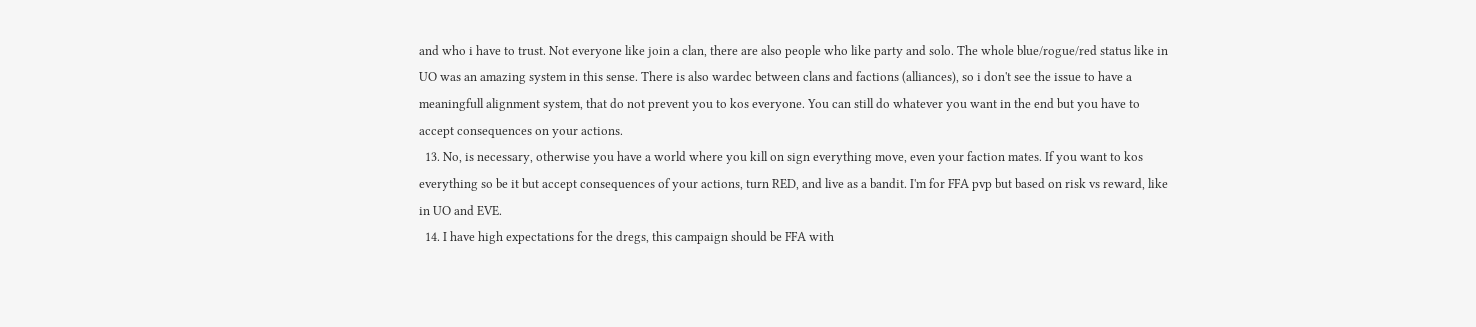and who i have to trust. Not everyone like join a clan, there are also people who like party and solo. The whole blue/rogue/red status like in UO was an amazing system in this sense. There is also wardec between clans and factions (alliances), so i don't see the issue to have a meaningfull alignment system, that do not prevent you to kos everyone. You can still do whatever you want in the end but you have to accept consequences on your actions.
  13. No, is necessary, otherwise you have a world where you kill on sign everything move, even your faction mates. If you want to kos everything so be it but accept consequences of your actions, turn RED, and live as a bandit. I'm for FFA pvp but based on risk vs reward, like in UO and EVE.
  14. I have high expectations for the dregs, this campaign should be FFA with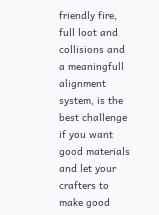friendly fire, full loot and collisions and a meaningfull alignment system, is the best challenge if you want good materials and let your crafters to make good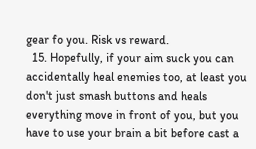gear fo you. Risk vs reward.
  15. Hopefully, if your aim suck you can accidentally heal enemies too, at least you don't just smash buttons and heals everything move in front of you, but you have to use your brain a bit before cast a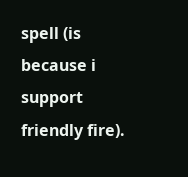spell (is because i support friendly fire).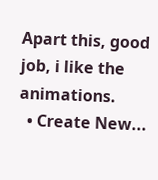Apart this, good job, i like the animations.
  • Create New...